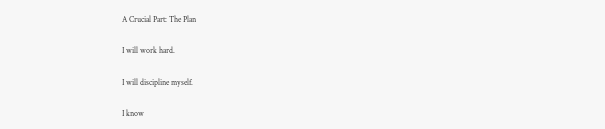A Crucial Part: The Plan

I will work hard.

I will discipline myself.

I know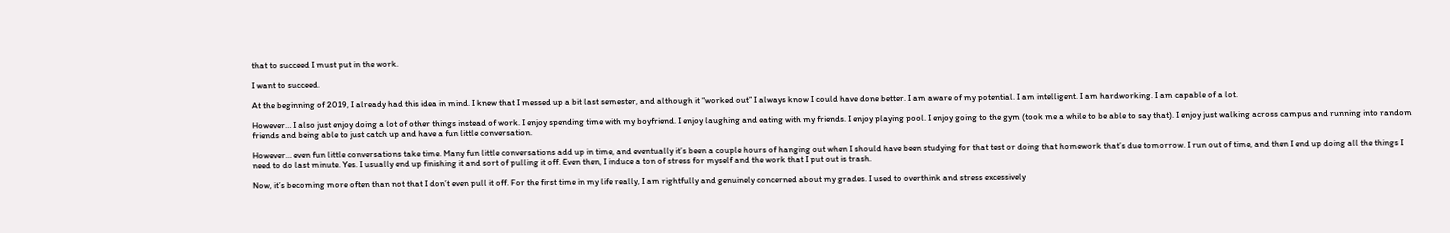that to succeed I must put in the work.

I want to succeed.

At the beginning of 2019, I already had this idea in mind. I knew that I messed up a bit last semester, and although it “worked out” I always know I could have done better. I am aware of my potential. I am intelligent. I am hardworking. I am capable of a lot.

However… I also just enjoy doing a lot of other things instead of work. I enjoy spending time with my boyfriend. I enjoy laughing and eating with my friends. I enjoy playing pool. I enjoy going to the gym (took me a while to be able to say that). I enjoy just walking across campus and running into random friends and being able to just catch up and have a fun little conversation.

However… even fun little conversations take time. Many fun little conversations add up in time, and eventually it’s been a couple hours of hanging out when I should have been studying for that test or doing that homework that’s due tomorrow. I run out of time, and then I end up doing all the things I need to do last minute. Yes. I usually end up finishing it and sort of pulling it off. Even then, I induce a ton of stress for myself and the work that I put out is trash.

Now, it’s becoming more often than not that I don’t even pull it off. For the first time in my life really, I am rightfully and genuinely concerned about my grades. I used to overthink and stress excessively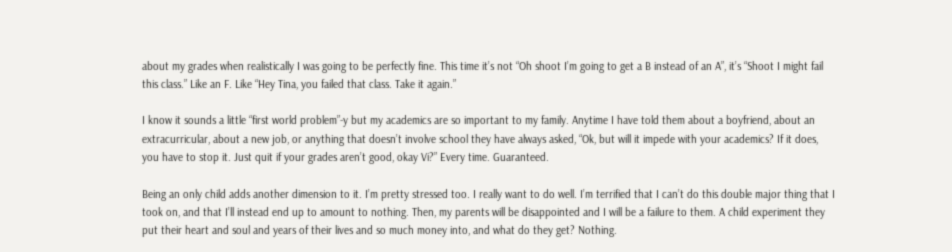about my grades when realistically I was going to be perfectly fine. This time it’s not “Oh shoot I’m going to get a B instead of an A”, it’s “Shoot I might fail this class.” Like an F. Like “Hey Tina, you failed that class. Take it again.”

I know it sounds a little “first world problem”-y but my academics are so important to my family. Anytime I have told them about a boyfriend, about an extracurricular, about a new job, or anything that doesn’t involve school they have always asked, “Ok, but will it impede with your academics? If it does, you have to stop it. Just quit if your grades aren’t good, okay Vi?” Every time. Guaranteed.

Being an only child adds another dimension to it. I’m pretty stressed too. I really want to do well. I’m terrified that I can’t do this double major thing that I took on, and that I’ll instead end up to amount to nothing. Then, my parents will be disappointed and I will be a failure to them. A child experiment they put their heart and soul and years of their lives and so much money into, and what do they get? Nothing.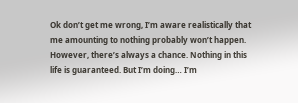Ok don’t get me wrong, I’m aware realistically that me amounting to nothing probably won’t happen. However, there’s always a chance. Nothing in this life is guaranteed. But I’m doing… I’m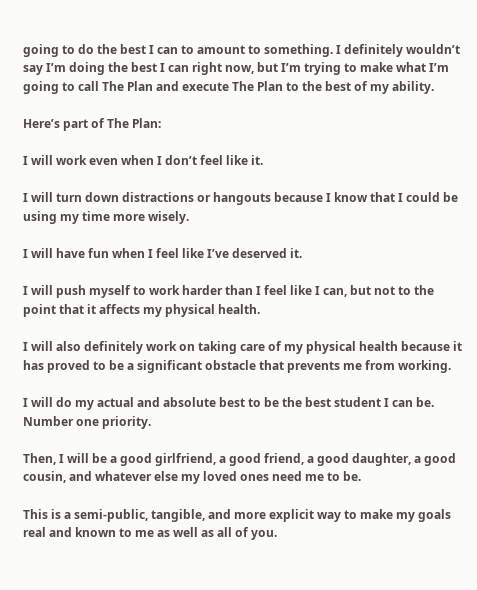going to do the best I can to amount to something. I definitely wouldn’t say I’m doing the best I can right now, but I’m trying to make what I’m going to call The Plan and execute The Plan to the best of my ability.

Here’s part of The Plan:

I will work even when I don’t feel like it.

I will turn down distractions or hangouts because I know that I could be using my time more wisely.

I will have fun when I feel like I’ve deserved it.

I will push myself to work harder than I feel like I can, but not to the point that it affects my physical health.

I will also definitely work on taking care of my physical health because it has proved to be a significant obstacle that prevents me from working.

I will do my actual and absolute best to be the best student I can be. Number one priority.

Then, I will be a good girlfriend, a good friend, a good daughter, a good cousin, and whatever else my loved ones need me to be.

This is a semi-public, tangible, and more explicit way to make my goals real and known to me as well as all of you.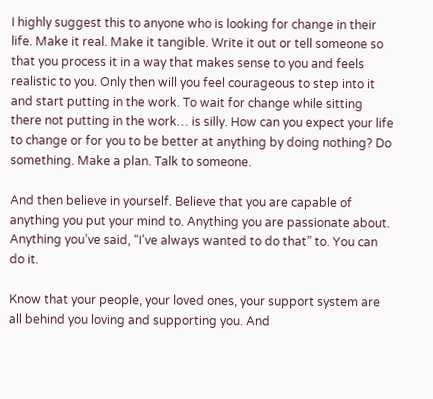I highly suggest this to anyone who is looking for change in their life. Make it real. Make it tangible. Write it out or tell someone so that you process it in a way that makes sense to you and feels realistic to you. Only then will you feel courageous to step into it and start putting in the work. To wait for change while sitting there not putting in the work… is silly. How can you expect your life to change or for you to be better at anything by doing nothing? Do something. Make a plan. Talk to someone.

And then believe in yourself. Believe that you are capable of anything you put your mind to. Anything you are passionate about. Anything you’ve said, “I’ve always wanted to do that” to. You can do it.

Know that your people, your loved ones, your support system are all behind you loving and supporting you. And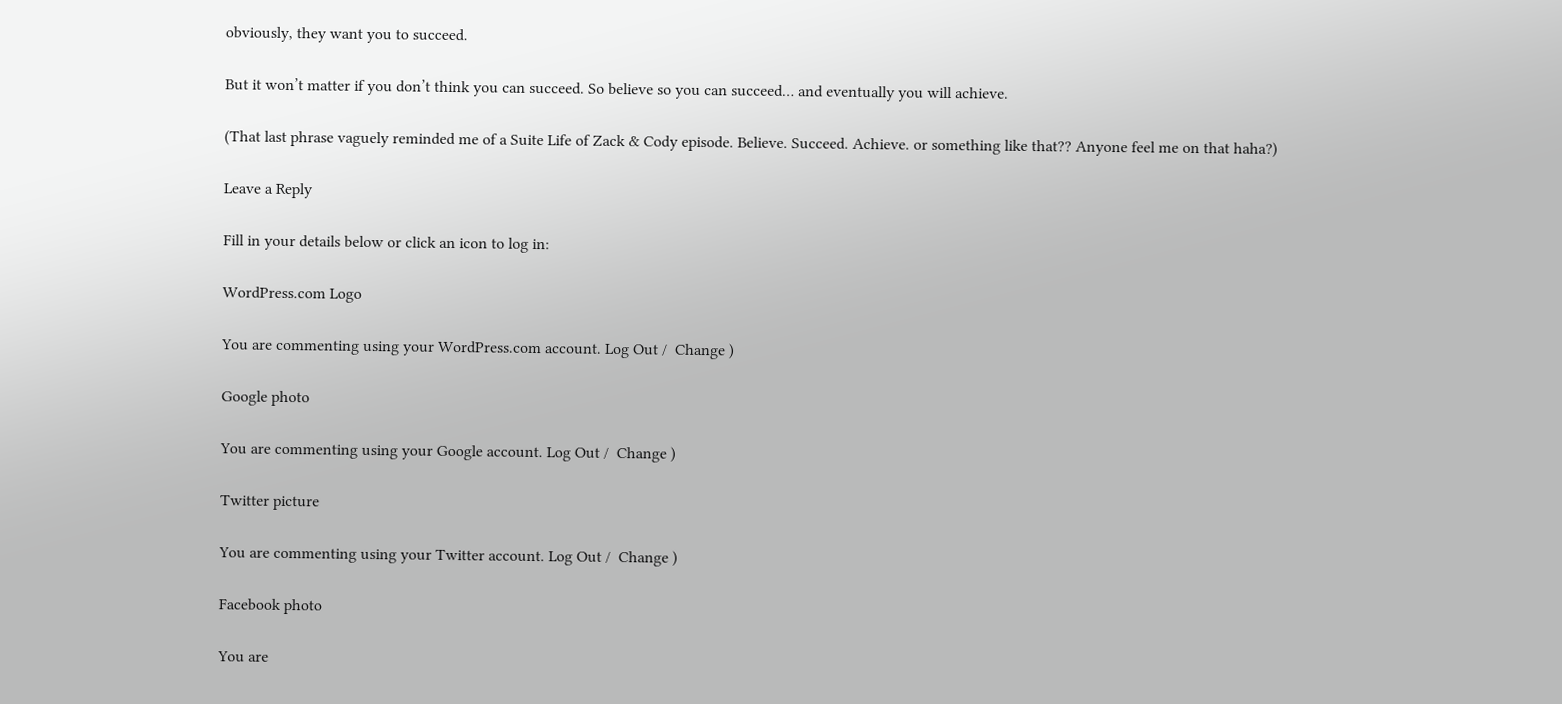obviously, they want you to succeed.

But it won’t matter if you don’t think you can succeed. So believe so you can succeed… and eventually you will achieve.

(That last phrase vaguely reminded me of a Suite Life of Zack & Cody episode. Believe. Succeed. Achieve. or something like that?? Anyone feel me on that haha?)

Leave a Reply

Fill in your details below or click an icon to log in:

WordPress.com Logo

You are commenting using your WordPress.com account. Log Out /  Change )

Google photo

You are commenting using your Google account. Log Out /  Change )

Twitter picture

You are commenting using your Twitter account. Log Out /  Change )

Facebook photo

You are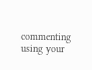commenting using your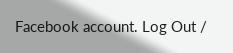Facebook account. Log Out /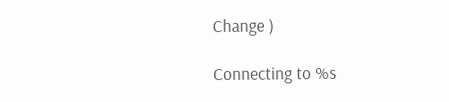Change )

Connecting to %s